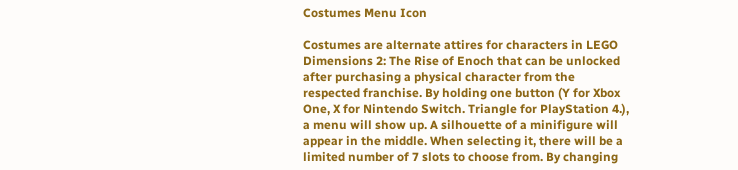Costumes Menu Icon

Costumes are alternate attires for characters in LEGO Dimensions 2: The Rise of Enoch that can be unlocked after purchasing a physical character from the respected franchise. By holding one button (Y for Xbox One, X for Nintendo Switch. Triangle for PlayStation 4.), a menu will show up. A silhouette of a minifigure will appear in the middle. When selecting it, there will be a limited number of 7 slots to choose from. By changing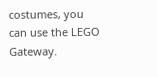costumes, you can use the LEGO Gateway.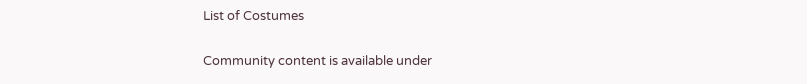List of Costumes

Community content is available under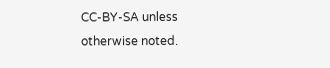CC-BY-SA unless otherwise noted.